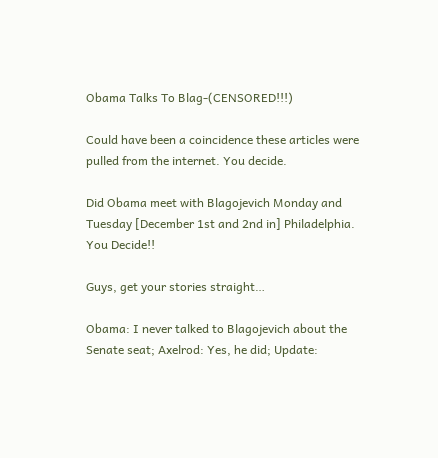Obama Talks To Blag-(CENSORED!!!)

Could have been a coincidence these articles were pulled from the internet. You decide.

Did Obama meet with Blagojevich Monday and Tuesday [December 1st and 2nd in] Philadelphia. You Decide!!

Guys, get your stories straight…

Obama: I never talked to Blagojevich about the Senate seat; Axelrod: Yes, he did; Update: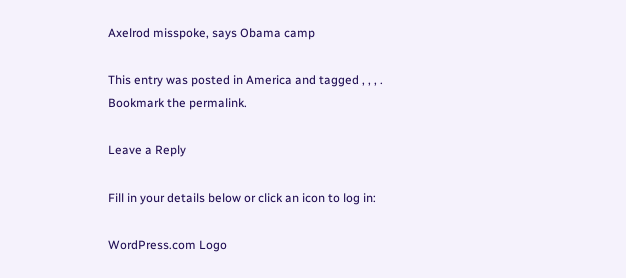Axelrod misspoke, says Obama camp

This entry was posted in America and tagged , , , . Bookmark the permalink.

Leave a Reply

Fill in your details below or click an icon to log in:

WordPress.com Logo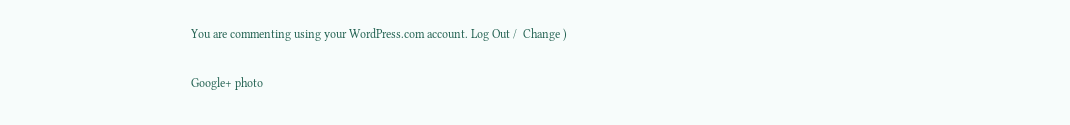You are commenting using your WordPress.com account. Log Out /  Change )

Google+ photo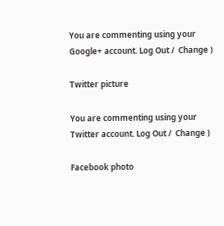You are commenting using your Google+ account. Log Out /  Change )

Twitter picture

You are commenting using your Twitter account. Log Out /  Change )

Facebook photo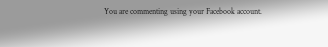You are commenting using your Facebook account.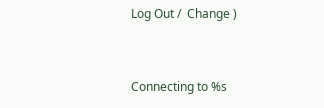Log Out /  Change )


Connecting to %s